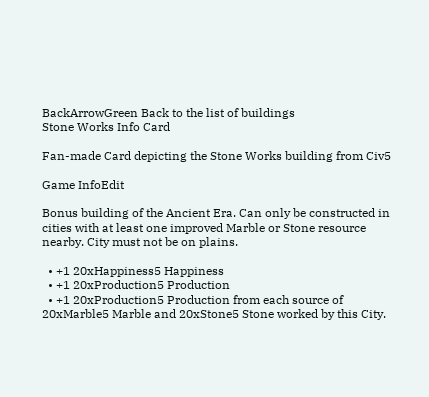BackArrowGreen Back to the list of buildings
Stone Works Info Card

Fan-made Card depicting the Stone Works building from Civ5

Game InfoEdit

Bonus building of the Ancient Era. Can only be constructed in cities with at least one improved Marble or Stone resource nearby. City must not be on plains.

  • +1 20xHappiness5 Happiness
  • +1 20xProduction5 Production
  • +1 20xProduction5 Production from each source of 20xMarble5 Marble and 20xStone5 Stone worked by this City.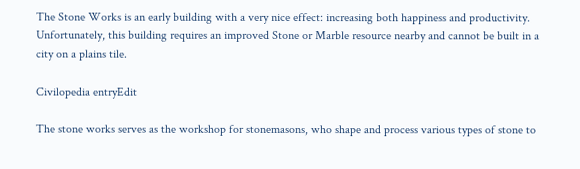The Stone Works is an early building with a very nice effect: increasing both happiness and productivity. Unfortunately, this building requires an improved Stone or Marble resource nearby and cannot be built in a city on a plains tile.

Civilopedia entryEdit

The stone works serves as the workshop for stonemasons, who shape and process various types of stone to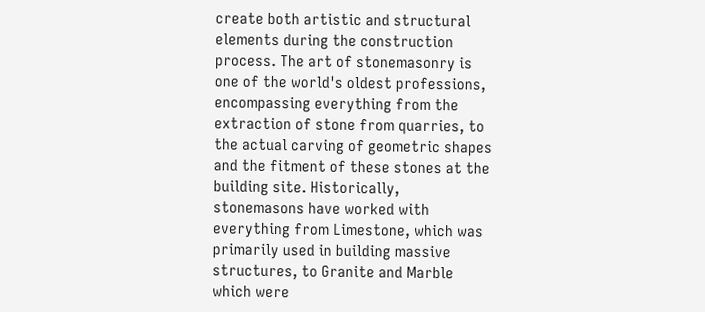create both artistic and structural elements during the construction process. The art of stonemasonry is one of the world's oldest professions, encompassing everything from the extraction of stone from quarries, to the actual carving of geometric shapes and the fitment of these stones at the building site. Historically, stonemasons have worked with everything from Limestone, which was primarily used in building massive structures, to Granite and Marble which were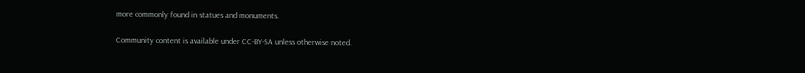more commonly found in statues and monuments.

Community content is available under CC-BY-SA unless otherwise noted.